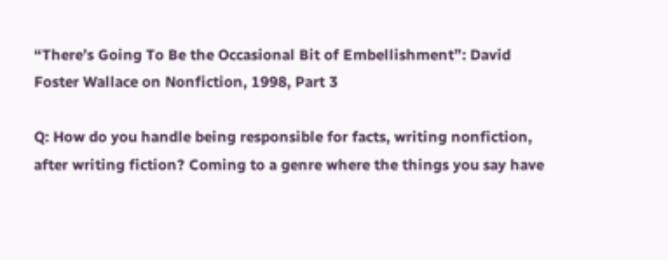“There’s Going To Be the Occasional Bit of Embellishment”: David Foster Wallace on Nonfiction, 1998, Part 3

Q: How do you handle being responsible for facts, writing nonfiction, after writing fiction? Coming to a genre where the things you say have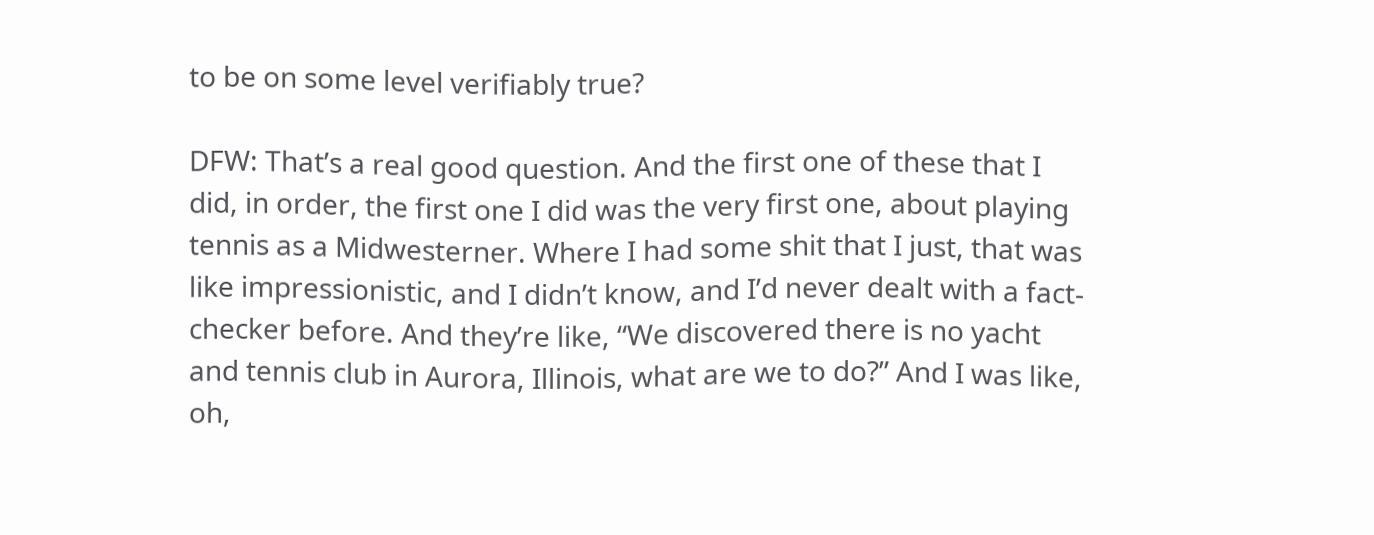to be on some level verifiably true?

DFW: That’s a real good question. And the first one of these that I did, in order, the first one I did was the very first one, about playing tennis as a Midwesterner. Where I had some shit that I just, that was like impressionistic, and I didn’t know, and I’d never dealt with a fact-checker before. And they’re like, “We discovered there is no yacht and tennis club in Aurora, Illinois, what are we to do?” And I was like, oh,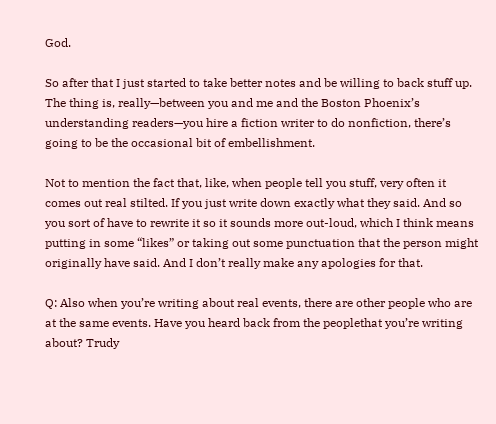God.

So after that I just started to take better notes and be willing to back stuff up. The thing is, really—between you and me and the Boston Phoenix’s understanding readers—you hire a fiction writer to do nonfiction, there’s going to be the occasional bit of embellishment.

Not to mention the fact that, like, when people tell you stuff, very often it comes out real stilted. If you just write down exactly what they said. And so you sort of have to rewrite it so it sounds more out-loud, which I think means putting in some “likes” or taking out some punctuation that the person might originally have said. And I don’t really make any apologies for that.

Q: Also when you’re writing about real events, there are other people who are at the same events. Have you heard back from the peoplethat you’re writing about? Trudy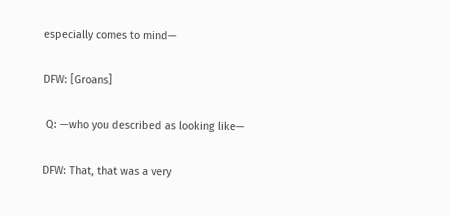especially comes to mind—

DFW: [Groans]

 Q: —who you described as looking like—

DFW: That, that was a very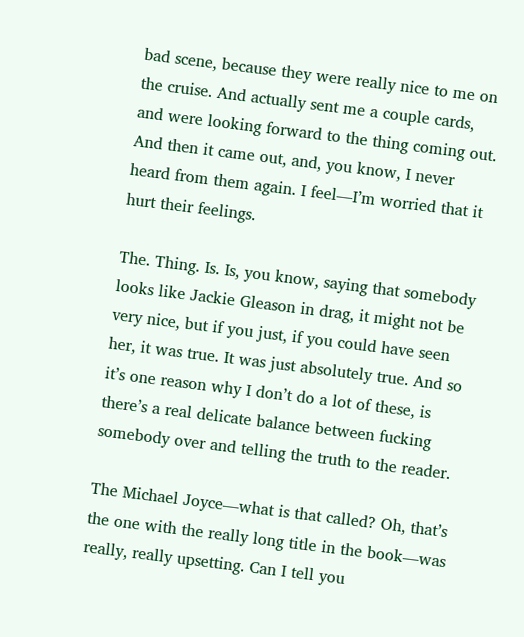bad scene, because they were really nice to me on the cruise. And actually sent me a couple cards, and were looking forward to the thing coming out. And then it came out, and, you know, I never heard from them again. I feel—I’m worried that it hurt their feelings.

The. Thing. Is. Is, you know, saying that somebody looks like Jackie Gleason in drag, it might not be very nice, but if you just, if you could have seen her, it was true. It was just absolutely true. And so it’s one reason why I don’t do a lot of these, is there’s a real delicate balance between fucking somebody over and telling the truth to the reader.

The Michael Joyce—what is that called? Oh, that’s the one with the really long title in the book—was really, really upsetting. Can I tell you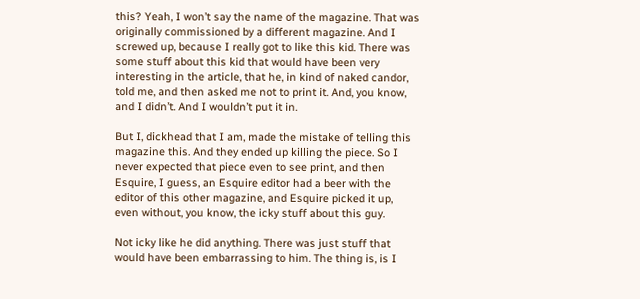this? Yeah, I won’t say the name of the magazine. That was originally commissioned by a different magazine. And I screwed up, because I really got to like this kid. There was some stuff about this kid that would have been very interesting in the article, that he, in kind of naked candor, told me, and then asked me not to print it. And, you know, and I didn’t. And I wouldn’t put it in.

But I, dickhead that I am, made the mistake of telling this magazine this. And they ended up killing the piece. So I never expected that piece even to see print, and then Esquire, I guess, an Esquire editor had a beer with the editor of this other magazine, and Esquire picked it up, even without, you know, the icky stuff about this guy.

Not icky like he did anything. There was just stuff that would have been embarrassing to him. The thing is, is I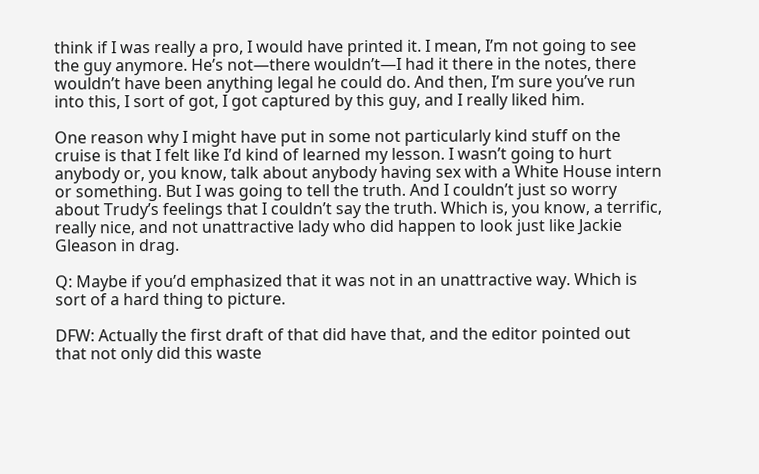think if I was really a pro, I would have printed it. I mean, I’m not going to see the guy anymore. He’s not—there wouldn’t—I had it there in the notes, there wouldn’t have been anything legal he could do. And then, I’m sure you’ve run into this, I sort of got, I got captured by this guy, and I really liked him.

One reason why I might have put in some not particularly kind stuff on the cruise is that I felt like I’d kind of learned my lesson. I wasn’t going to hurt anybody or, you know, talk about anybody having sex with a White House intern or something. But I was going to tell the truth. And I couldn’t just so worry about Trudy’s feelings that I couldn’t say the truth. Which is, you know, a terrific, really nice, and not unattractive lady who did happen to look just like Jackie Gleason in drag.

Q: Maybe if you’d emphasized that it was not in an unattractive way. Which is sort of a hard thing to picture.

DFW: Actually the first draft of that did have that, and the editor pointed out that not only did this waste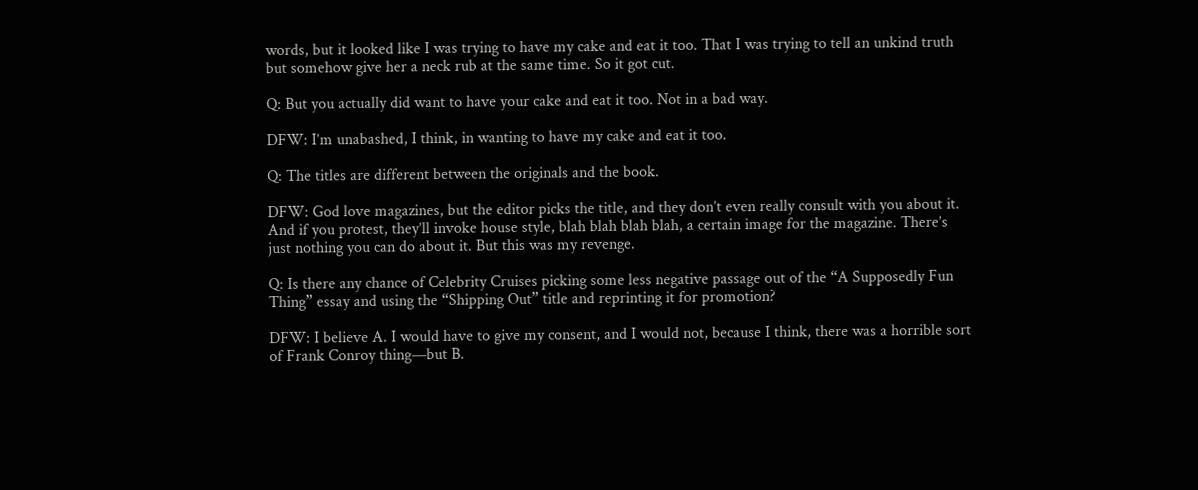words, but it looked like I was trying to have my cake and eat it too. That I was trying to tell an unkind truth but somehow give her a neck rub at the same time. So it got cut.

Q: But you actually did want to have your cake and eat it too. Not in a bad way.

DFW: I’m unabashed, I think, in wanting to have my cake and eat it too.

Q: The titles are different between the originals and the book.

DFW: God love magazines, but the editor picks the title, and they don’t even really consult with you about it. And if you protest, they’ll invoke house style, blah blah blah blah, a certain image for the magazine. There’s just nothing you can do about it. But this was my revenge.

Q: Is there any chance of Celebrity Cruises picking some less negative passage out of the “A Supposedly Fun Thing” essay and using the “Shipping Out” title and reprinting it for promotion?

DFW: I believe A. I would have to give my consent, and I would not, because I think, there was a horrible sort of Frank Conroy thing—but B.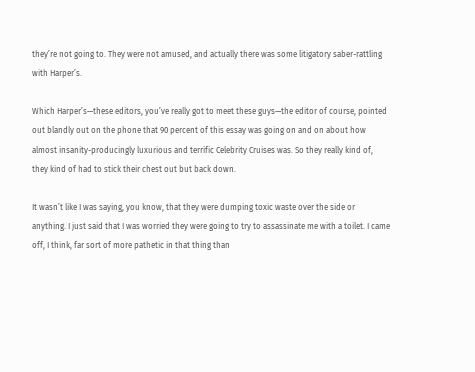they’re not going to. They were not amused, and actually there was some litigatory saber-rattling with Harper’s.

Which Harper’s—these editors, you’ve really got to meet these guys—the editor of course, pointed out blandly out on the phone that 90 percent of this essay was going on and on about how almost insanity-producingly luxurious and terrific Celebrity Cruises was. So they really kind of, they kind of had to stick their chest out but back down.

It wasn’t like I was saying, you know, that they were dumping toxic waste over the side or anything. I just said that I was worried they were going to try to assassinate me with a toilet. I came off, I think, far sort of more pathetic in that thing than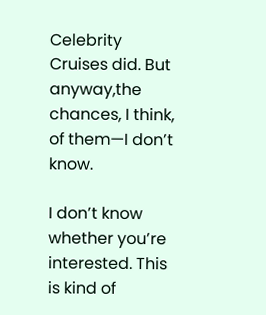Celebrity Cruises did. But anyway,the chances, I think, of them—I don’t know.

I don’t know whether you’re interested. This is kind of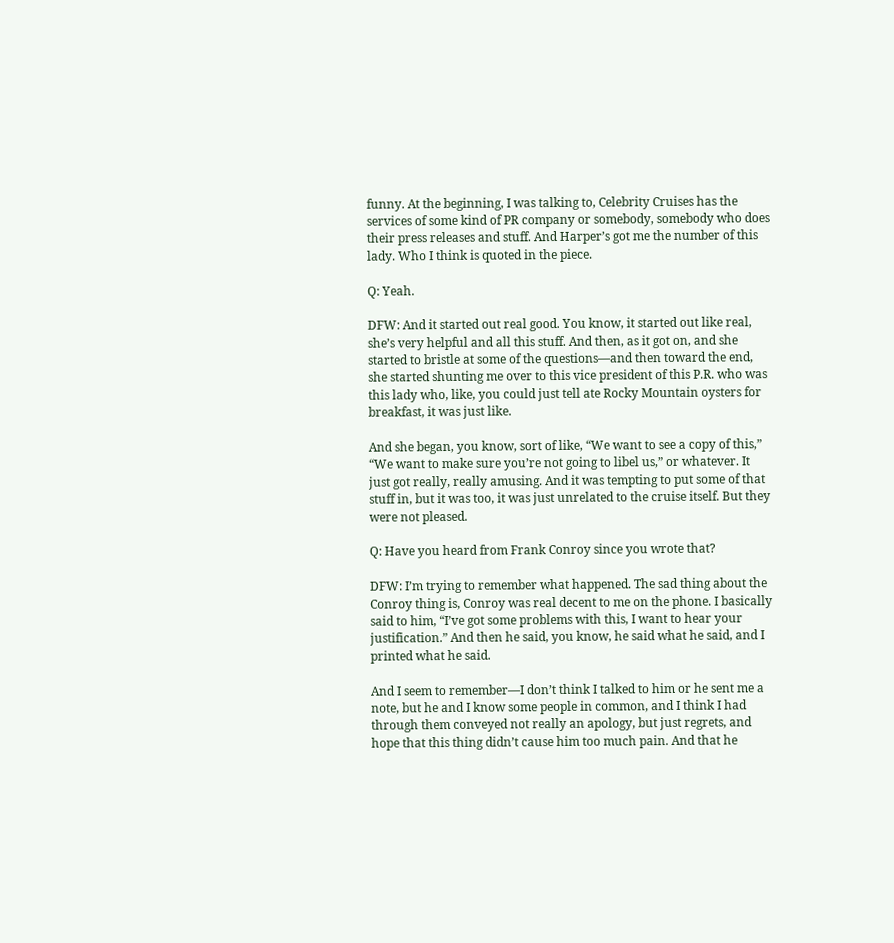funny. At the beginning, I was talking to, Celebrity Cruises has the services of some kind of PR company or somebody, somebody who does their press releases and stuff. And Harper’s got me the number of this lady. Who I think is quoted in the piece.

Q: Yeah.

DFW: And it started out real good. You know, it started out like real, she’s very helpful and all this stuff. And then, as it got on, and she started to bristle at some of the questions—and then toward the end, she started shunting me over to this vice president of this P.R. who was this lady who, like, you could just tell ate Rocky Mountain oysters for breakfast, it was just like.

And she began, you know, sort of like, “We want to see a copy of this,” “We want to make sure you’re not going to libel us,” or whatever. It just got really, really amusing. And it was tempting to put some of that stuff in, but it was too, it was just unrelated to the cruise itself. But they were not pleased.

Q: Have you heard from Frank Conroy since you wrote that?

DFW: I’m trying to remember what happened. The sad thing about the Conroy thing is, Conroy was real decent to me on the phone. I basically said to him, “I’ve got some problems with this, I want to hear your justification.” And then he said, you know, he said what he said, and I printed what he said.

And I seem to remember—I don’t think I talked to him or he sent me a note, but he and I know some people in common, and I think I had through them conveyed not really an apology, but just regrets, and hope that this thing didn’t cause him too much pain. And that he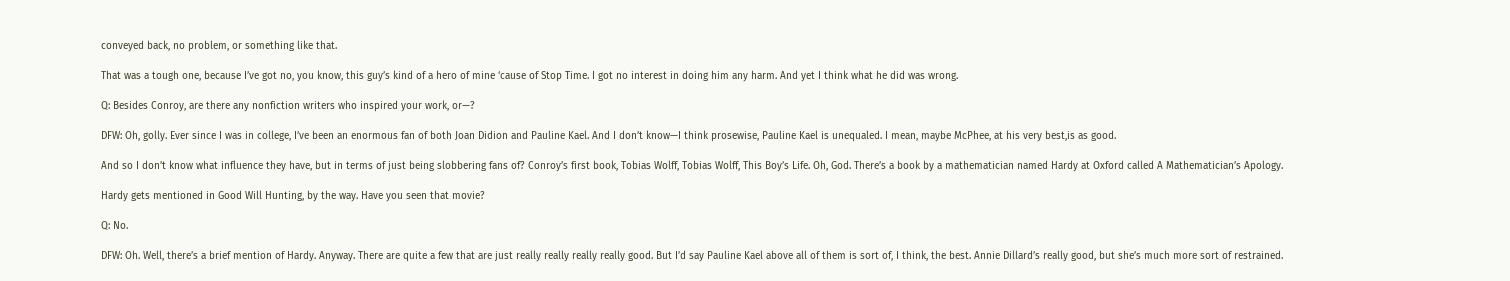conveyed back, no problem, or something like that.

That was a tough one, because I’ve got no, you know, this guy’s kind of a hero of mine ‘cause of Stop Time. I got no interest in doing him any harm. And yet I think what he did was wrong.

Q: Besides Conroy, are there any nonfiction writers who inspired your work, or—?

DFW: Oh, golly. Ever since I was in college, I’ve been an enormous fan of both Joan Didion and Pauline Kael. And I don’t know—I think prosewise, Pauline Kael is unequaled. I mean, maybe McPhee, at his very best,is as good.

And so I don’t know what influence they have, but in terms of just being slobbering fans of? Conroy’s first book, Tobias Wolff, Tobias Wolff, This Boy’s Life. Oh, God. There’s a book by a mathematician named Hardy at Oxford called A Mathematician’s Apology.

Hardy gets mentioned in Good Will Hunting, by the way. Have you seen that movie?

Q: No.

DFW: Oh. Well, there’s a brief mention of Hardy. Anyway. There are quite a few that are just really really really really good. But I’d say Pauline Kael above all of them is sort of, I think, the best. Annie Dillard’s really good, but she’s much more sort of restrained.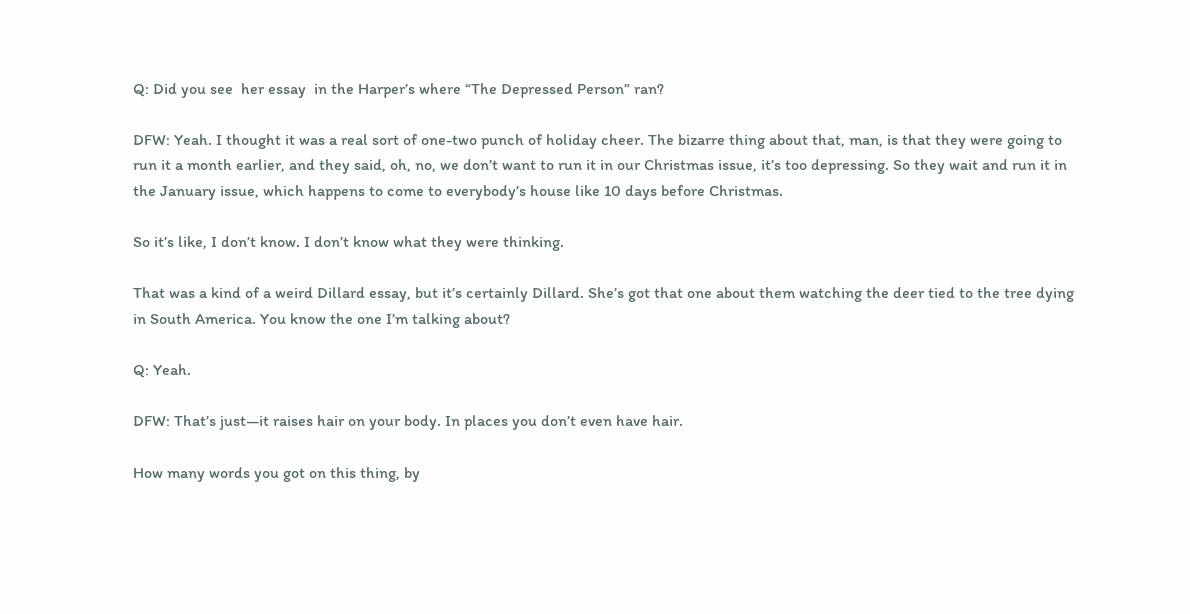Q: Did you see  her essay  in the Harper’s where “The Depressed Person” ran?

DFW: Yeah. I thought it was a real sort of one-two punch of holiday cheer. The bizarre thing about that, man, is that they were going to run it a month earlier, and they said, oh, no, we don’t want to run it in our Christmas issue, it’s too depressing. So they wait and run it in the January issue, which happens to come to everybody’s house like 10 days before Christmas.

So it’s like, I don’t know. I don’t know what they were thinking.

That was a kind of a weird Dillard essay, but it’s certainly Dillard. She’s got that one about them watching the deer tied to the tree dying in South America. You know the one I’m talking about?

Q: Yeah.

DFW: That’s just—it raises hair on your body. In places you don’t even have hair.

How many words you got on this thing, by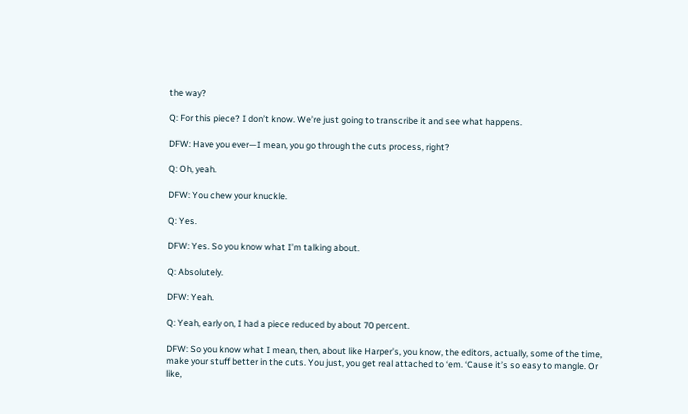the way?

Q: For this piece? I don’t know. We’re just going to transcribe it and see what happens.

DFW: Have you ever—I mean, you go through the cuts process, right?

Q: Oh, yeah.

DFW: You chew your knuckle.

Q: Yes.

DFW: Yes. So you know what I’m talking about.

Q: Absolutely.

DFW: Yeah.

Q: Yeah, early on, I had a piece reduced by about 70 percent.

DFW: So you know what I mean, then, about like Harper’s, you know, the editors, actually, some of the time, make your stuff better in the cuts. You just, you get real attached to ‘em. ‘Cause it’s so easy to mangle. Or like,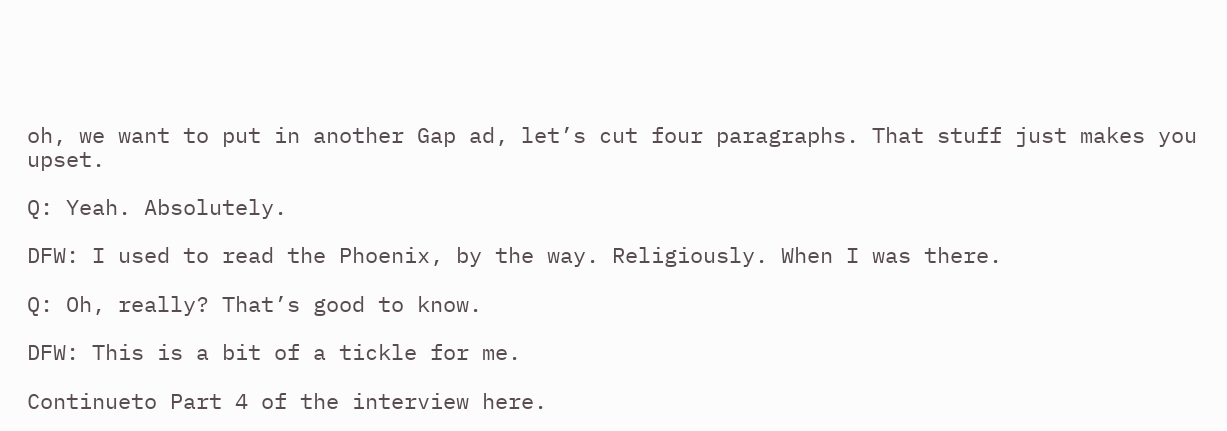oh, we want to put in another Gap ad, let’s cut four paragraphs. That stuff just makes you upset.

Q: Yeah. Absolutely.

DFW: I used to read the Phoenix, by the way. Religiously. When I was there.

Q: Oh, really? That’s good to know.

DFW: This is a bit of a tickle for me.

Continueto Part 4 of the interview here.